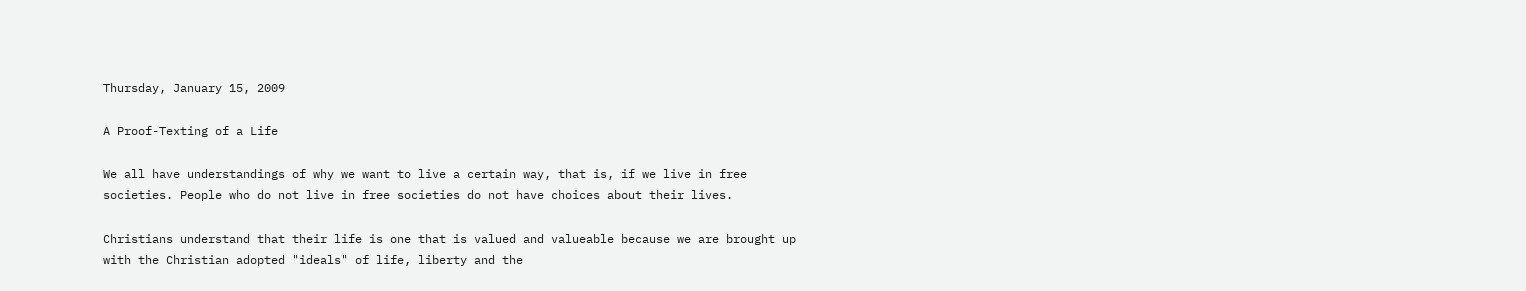Thursday, January 15, 2009

A Proof-Texting of a Life

We all have understandings of why we want to live a certain way, that is, if we live in free societies. People who do not live in free societies do not have choices about their lives.

Christians understand that their life is one that is valued and valueable because we are brought up with the Christian adopted "ideals" of life, liberty and the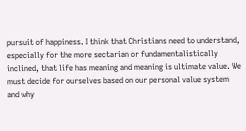pursuit of happiness. I think that Christians need to understand, especially for the more sectarian or fundamentalistically inclined, that life has meaning and meaning is ultimate value. We must decide for ourselves based on our personal value system and why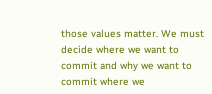those values matter. We must decide where we want to commit and why we want to commit where we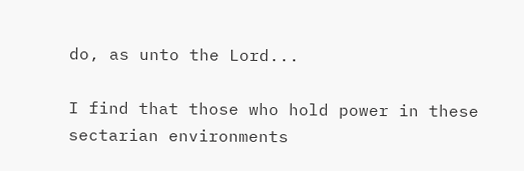do, as unto the Lord...

I find that those who hold power in these sectarian environments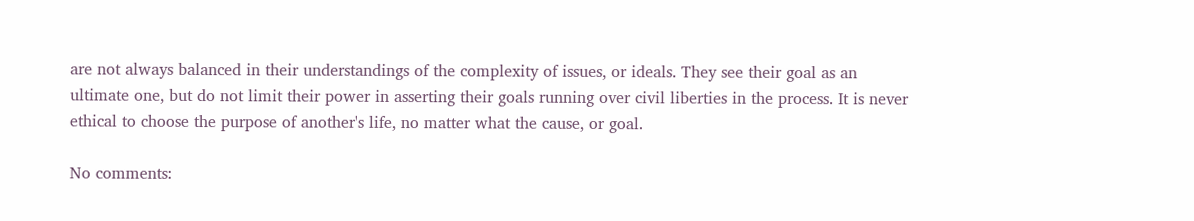are not always balanced in their understandings of the complexity of issues, or ideals. They see their goal as an ultimate one, but do not limit their power in asserting their goals running over civil liberties in the process. It is never ethical to choose the purpose of another's life, no matter what the cause, or goal.

No comments: